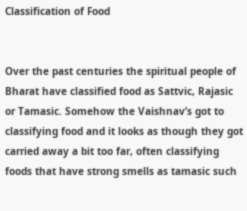Classification of Food


Over the past centuries the spiritual people of Bharat have classified food as Sattvic, Rajasic or Tamasic. Somehow the Vaishnav’s got to classifying food and it looks as though they got carried away a bit too far, often classifying foods that have strong smells as tamasic such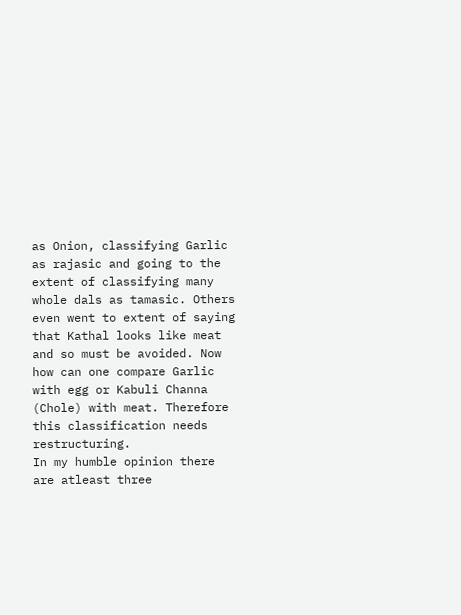as Onion, classifying Garlic as rajasic and going to the extent of classifying many whole dals as tamasic. Others even went to extent of saying that Kathal looks like meat and so must be avoided. Now how can one compare Garlic with egg or Kabuli Channa (Chole) with meat. Therefore this classification needs restructuring.
In my humble opinion there are atleast three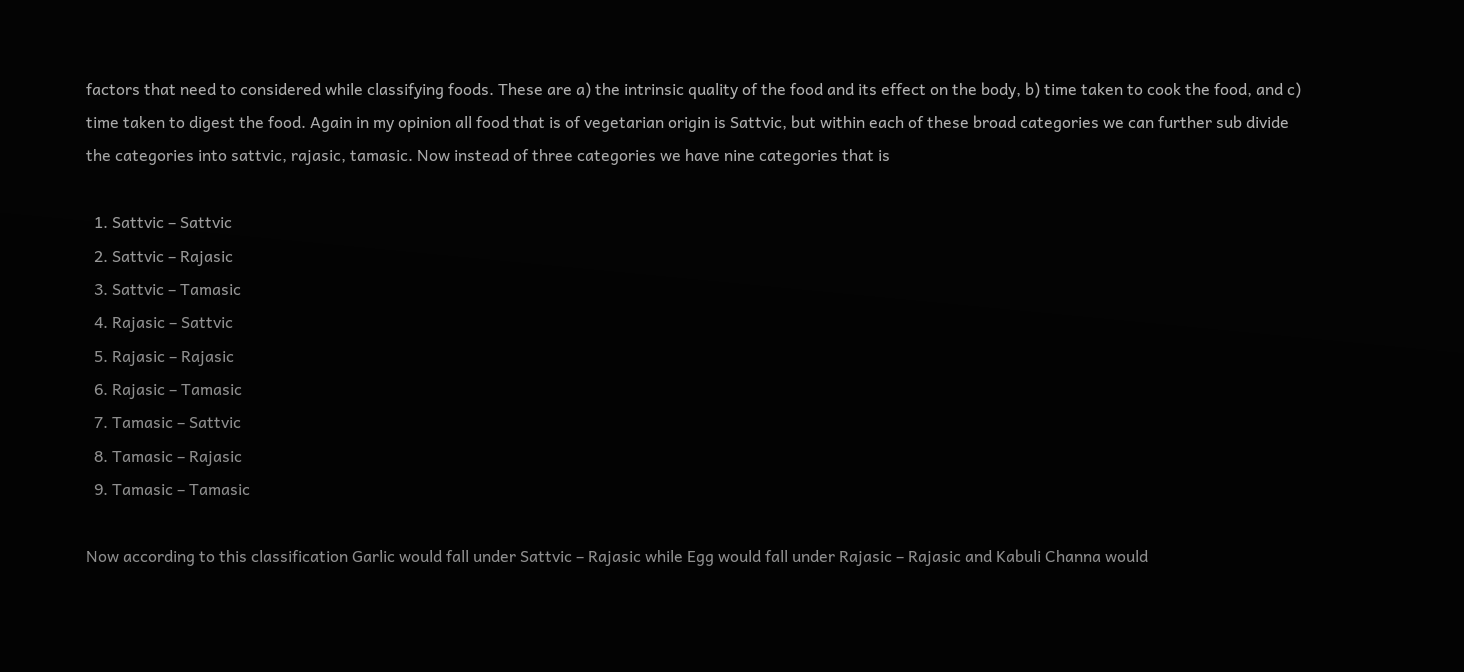factors that need to considered while classifying foods. These are a) the intrinsic quality of the food and its effect on the body, b) time taken to cook the food, and c) time taken to digest the food. Again in my opinion all food that is of vegetarian origin is Sattvic, but within each of these broad categories we can further sub divide the categories into sattvic, rajasic, tamasic. Now instead of three categories we have nine categories that is

  1. Sattvic – Sattvic
  2. Sattvic – Rajasic
  3. Sattvic – Tamasic
  4. Rajasic – Sattvic
  5. Rajasic – Rajasic
  6. Rajasic – Tamasic
  7. Tamasic – Sattvic
  8. Tamasic – Rajasic
  9. Tamasic – Tamasic

Now according to this classification Garlic would fall under Sattvic – Rajasic while Egg would fall under Rajasic – Rajasic and Kabuli Channa would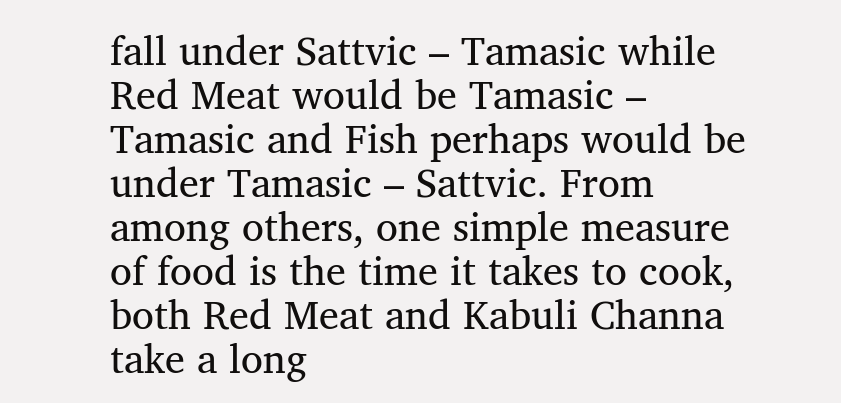fall under Sattvic – Tamasic while Red Meat would be Tamasic – Tamasic and Fish perhaps would be under Tamasic – Sattvic. From among others, one simple measure of food is the time it takes to cook, both Red Meat and Kabuli Channa take a long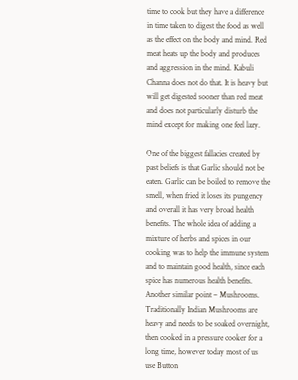time to cook but they have a difference in time taken to digest the food as well as the effect on the body and mind. Red meat heats up the body and produces and aggression in the mind. Kabuli Channa does not do that. It is heavy but will get digested sooner than red meat and does not particularly disturb the mind except for making one feel lazy.

One of the biggest fallacies created by past beliefs is that Garlic should not be eaten. Garlic can be boiled to remove the smell, when fried it loses its pungency and overall it has very broad health benefits. The whole idea of adding a mixture of herbs and spices in our cooking was to help the immune system and to maintain good health, since each spice has numerous health benefits. Another similar point – Mushrooms. Traditionally Indian Mushrooms are heavy and needs to be soaked overnight, then cooked in a pressure cooker for a long time, however today most of us use Button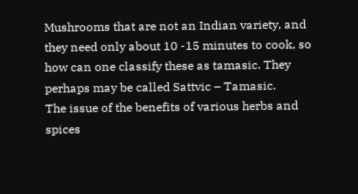Mushrooms that are not an Indian variety, and they need only about 10 -15 minutes to cook, so how can one classify these as tamasic. They perhaps may be called Sattvic – Tamasic.
The issue of the benefits of various herbs and spices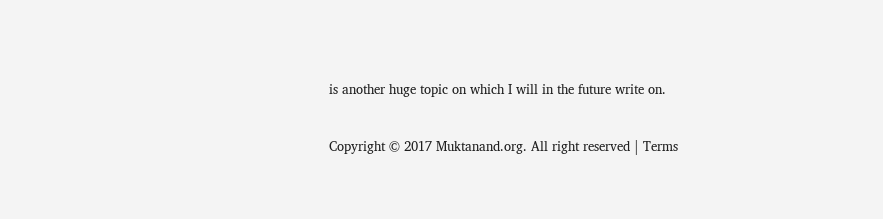is another huge topic on which I will in the future write on.

Copyright © 2017 Muktanand.org. All right reserved | Terms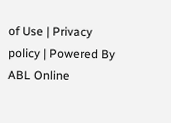of Use | Privacy policy | Powered By ABL Online